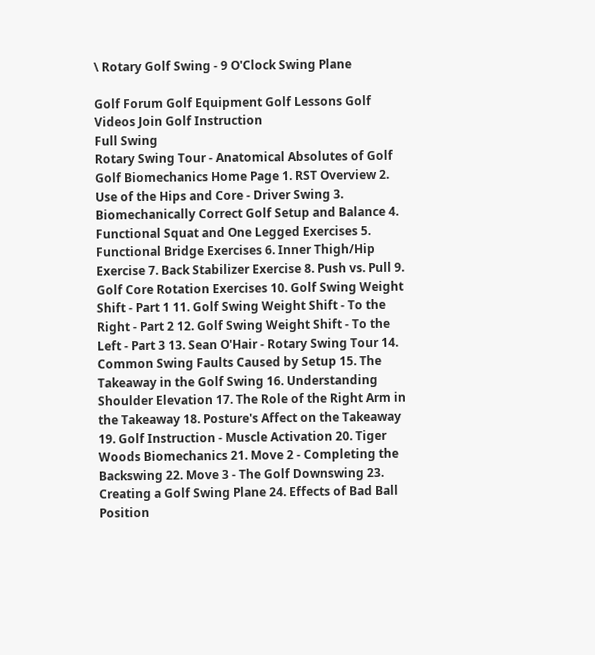\ Rotary Golf Swing - 9 O'Clock Swing Plane

Golf Forum Golf Equipment Golf Lessons Golf Videos Join Golf Instruction
Full Swing
Rotary Swing Tour - Anatomical Absolutes of Golf
Golf Biomechanics Home Page 1. RST Overview 2. Use of the Hips and Core - Driver Swing 3. Biomechanically Correct Golf Setup and Balance 4. Functional Squat and One Legged Exercises 5. Functional Bridge Exercises 6. Inner Thigh/Hip Exercise 7. Back Stabilizer Exercise 8. Push vs. Pull 9. Golf Core Rotation Exercises 10. Golf Swing Weight Shift - Part 1 11. Golf Swing Weight Shift - To the Right - Part 2 12. Golf Swing Weight Shift - To the Left - Part 3 13. Sean O'Hair - Rotary Swing Tour 14. Common Swing Faults Caused by Setup 15. The Takeaway in the Golf Swing 16. Understanding Shoulder Elevation 17. The Role of the Right Arm in the Takeaway 18. Posture's Affect on the Takeaway 19. Golf Instruction - Muscle Activation 20. Tiger Woods Biomechanics 21. Move 2 - Completing the Backswing 22. Move 3 - The Golf Downswing 23. Creating a Golf Swing Plane 24. Effects of Bad Ball Position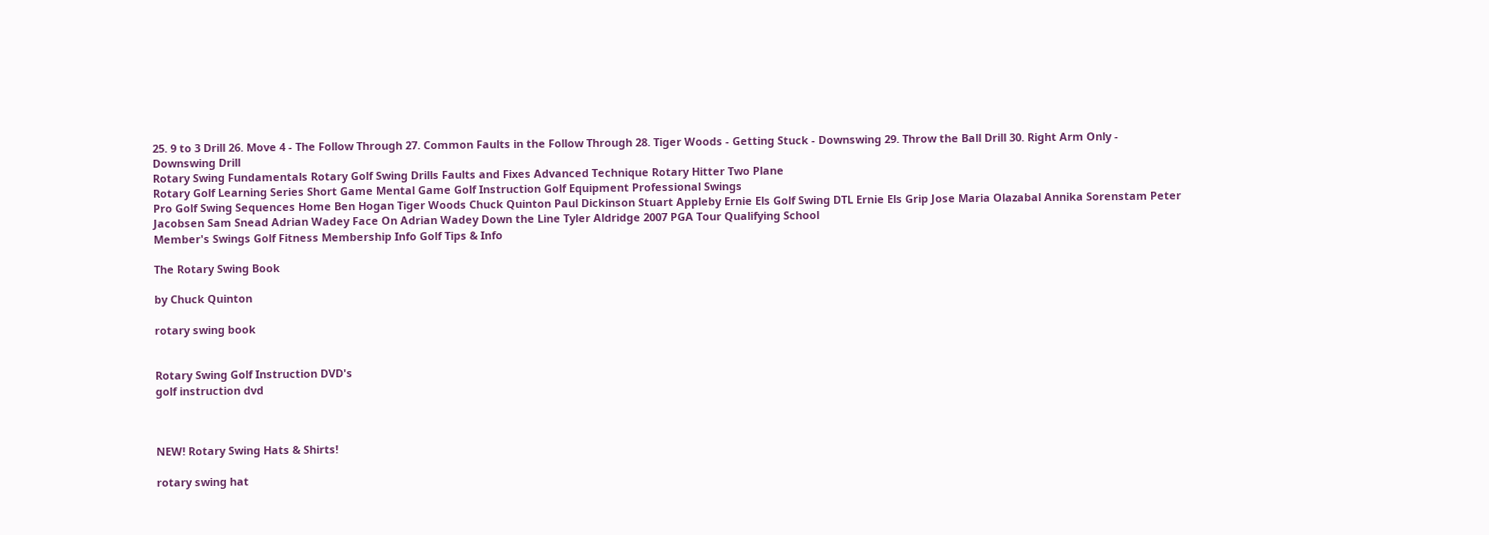25. 9 to 3 Drill 26. Move 4 - The Follow Through 27. Common Faults in the Follow Through 28. Tiger Woods - Getting Stuck - Downswing 29. Throw the Ball Drill 30. Right Arm Only - Downswing Drill
Rotary Swing Fundamentals Rotary Golf Swing Drills Faults and Fixes Advanced Technique Rotary Hitter Two Plane
Rotary Golf Learning Series Short Game Mental Game Golf Instruction Golf Equipment Professional Swings
Pro Golf Swing Sequences Home Ben Hogan Tiger Woods Chuck Quinton Paul Dickinson Stuart Appleby Ernie Els Golf Swing DTL Ernie Els Grip Jose Maria Olazabal Annika Sorenstam Peter Jacobsen Sam Snead Adrian Wadey Face On Adrian Wadey Down the Line Tyler Aldridge 2007 PGA Tour Qualifying School
Member's Swings Golf Fitness Membership Info Golf Tips & Info

The Rotary Swing Book

by Chuck Quinton

rotary swing book


Rotary Swing Golf Instruction DVD's
golf instruction dvd



NEW! Rotary Swing Hats & Shirts!

rotary swing hat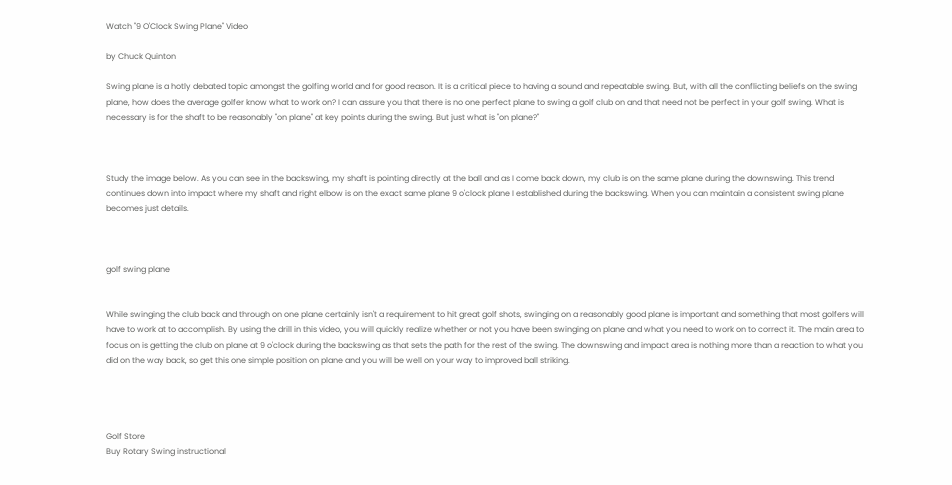Watch "9 O'Clock Swing Plane" Video

by Chuck Quinton

Swing plane is a hotly debated topic amongst the golfing world and for good reason. It is a critical piece to having a sound and repeatable swing. But, with all the conflicting beliefs on the swing plane, how does the average golfer know what to work on? I can assure you that there is no one perfect plane to swing a golf club on and that need not be perfect in your golf swing. What is necessary is for the shaft to be reasonably "on plane" at key points during the swing. But just what is "on plane?"



Study the image below. As you can see in the backswing, my shaft is pointing directly at the ball and as I come back down, my club is on the same plane during the downswing. This trend continues down into impact where my shaft and right elbow is on the exact same plane 9 o'clock plane I established during the backswing. When you can maintain a consistent swing plane becomes just details.



golf swing plane


While swinging the club back and through on one plane certainly isn't a requirement to hit great golf shots, swinging on a reasonably good plane is important and something that most golfers will have to work at to accomplish. By using the drill in this video, you will quickly realize whether or not you have been swinging on plane and what you need to work on to correct it. The main area to focus on is getting the club on plane at 9 o'clock during the backswing as that sets the path for the rest of the swing. The downswing and impact area is nothing more than a reaction to what you did on the way back, so get this one simple position on plane and you will be well on your way to improved ball striking.




Golf Store
Buy Rotary Swing instructional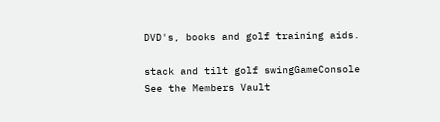DVD's, books and golf training aids.

stack and tilt golf swingGameConsole
See the Members Vault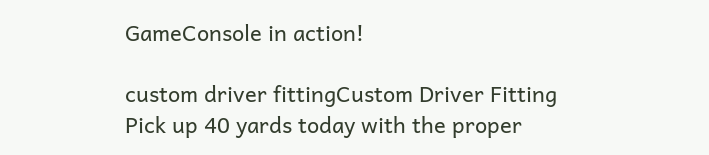GameConsole in action!

custom driver fittingCustom Driver Fitting
Pick up 40 yards today with the proper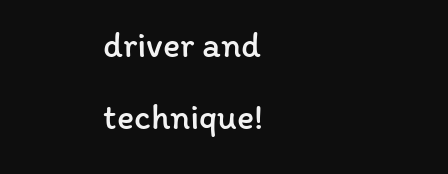driver and technique!